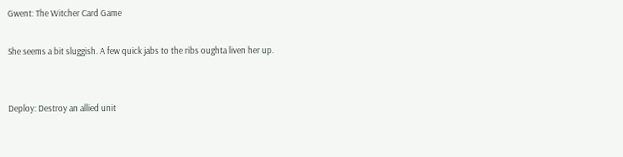Gwent: The Witcher Card Game

She seems a bit sluggish. A few quick jabs to the ribs oughta liven her up.


Deploy: Destroy an allied unit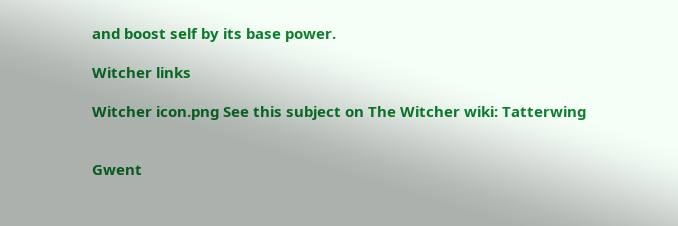and boost self by its base power.

Witcher links

Witcher icon.png See this subject on The Witcher wiki: Tatterwing


Gwent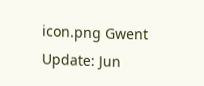icon.png Gwent Update: Jun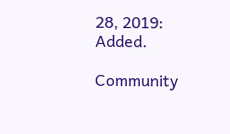28, 2019:  Added.

Community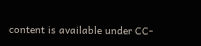content is available under CC-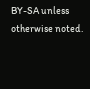BY-SA unless otherwise noted.